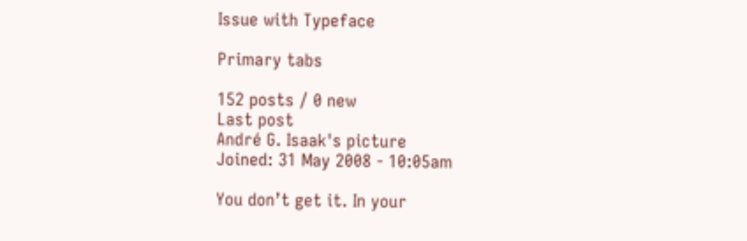Issue with Typeface

Primary tabs

152 posts / 0 new
Last post
André G. Isaak's picture
Joined: 31 May 2008 - 10:05am

You don’t get it. In your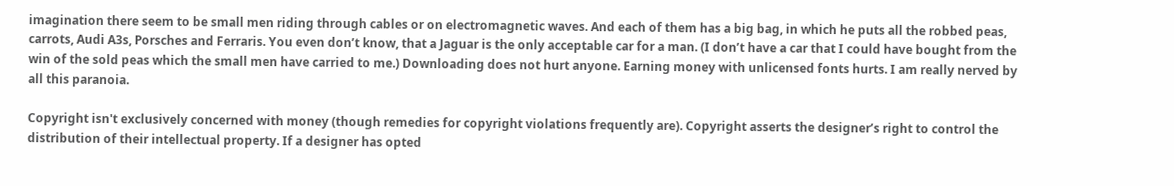imagination there seem to be small men riding through cables or on electromagnetic waves. And each of them has a big bag, in which he puts all the robbed peas, carrots, Audi A3s, Porsches and Ferraris. You even don’t know, that a Jaguar is the only acceptable car for a man. (I don’t have a car that I could have bought from the win of the sold peas which the small men have carried to me.) Downloading does not hurt anyone. Earning money with unlicensed fonts hurts. I am really nerved by all this paranoia.

Copyright isn't exclusively concerned with money (though remedies for copyright violations frequently are). Copyright asserts the designer’s right to control the distribution of their intellectual property. If a designer has opted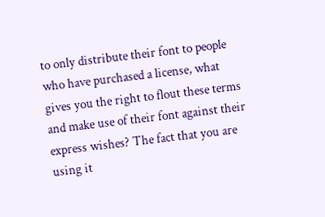to only distribute their font to people who have purchased a license, what gives you the right to flout these terms and make use of their font against their express wishes? The fact that you are using it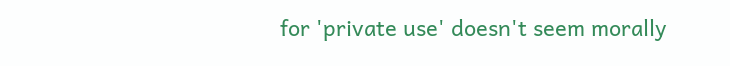for 'private use' doesn't seem morally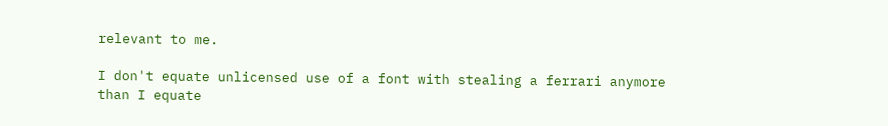relevant to me.

I don't equate unlicensed use of a font with stealing a ferrari anymore than I equate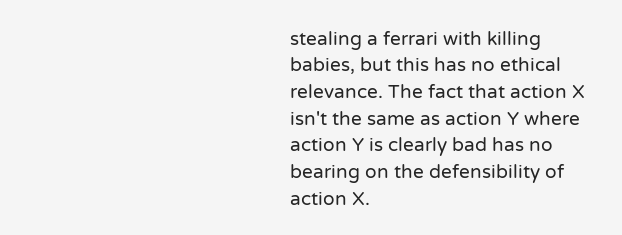stealing a ferrari with killing babies, but this has no ethical relevance. The fact that action X isn't the same as action Y where action Y is clearly bad has no bearing on the defensibility of action X.